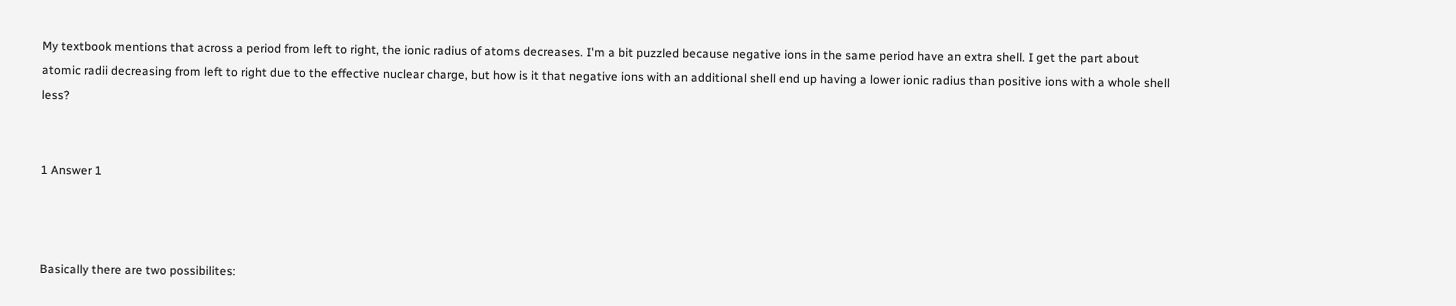My textbook mentions that across a period from left to right, the ionic radius of atoms decreases. I'm a bit puzzled because negative ions in the same period have an extra shell. I get the part about atomic radii decreasing from left to right due to the effective nuclear charge, but how is it that negative ions with an additional shell end up having a lower ionic radius than positive ions with a whole shell less?


1 Answer 1



Basically there are two possibilites: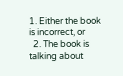1. Either the book is incorrect, or
  2. The book is talking about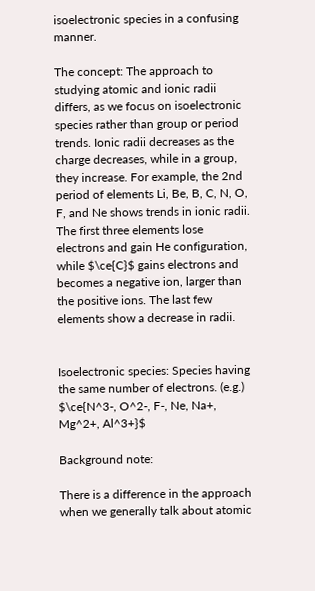isoelectronic species in a confusing manner.

The concept: The approach to studying atomic and ionic radii differs, as we focus on isoelectronic species rather than group or period trends. Ionic radii decreases as the charge decreases, while in a group, they increase. For example, the 2nd period of elements Li, Be, B, C, N, O, F, and Ne shows trends in ionic radii. The first three elements lose electrons and gain He configuration, while $\ce{C}$ gains electrons and becomes a negative ion, larger than the positive ions. The last few elements show a decrease in radii.


Isoelectronic species: Species having the same number of electrons. (e.g.) $\ce{N^3-, O^2-, F-, Ne, Na+, Mg^2+, Al^3+}$

Background note:

There is a difference in the approach when we generally talk about atomic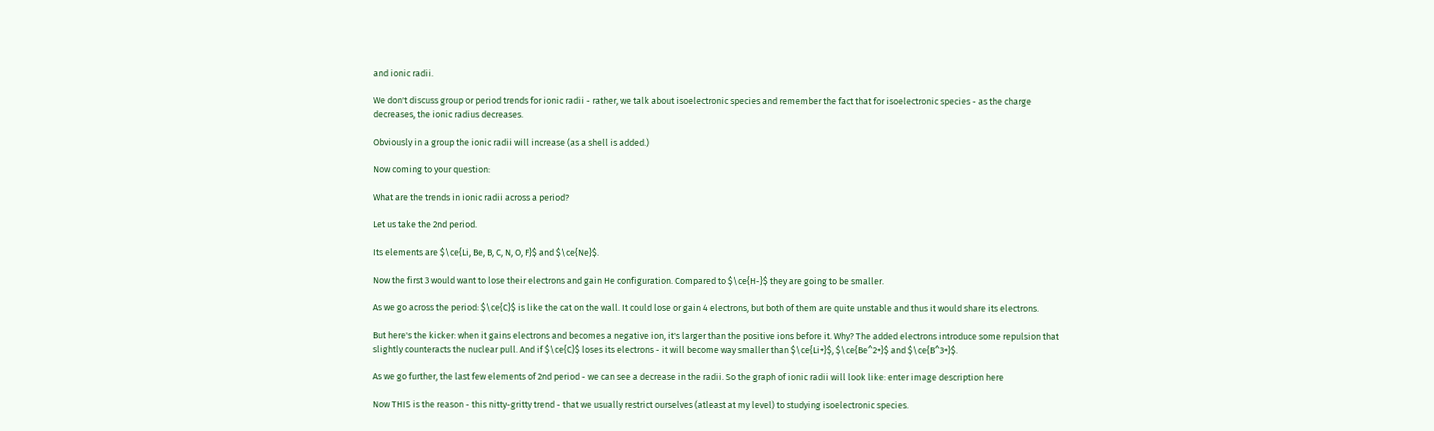and ionic radii.

We don't discuss group or period trends for ionic radii - rather, we talk about isoelectronic species and remember the fact that for isoelectronic species - as the charge decreases, the ionic radius decreases.

Obviously in a group the ionic radii will increase (as a shell is added.)

Now coming to your question:

What are the trends in ionic radii across a period?

Let us take the 2nd period.

Its elements are $\ce{Li, Be, B, C, N, O, F}$ and $\ce{Ne}$.

Now the first 3 would want to lose their electrons and gain He configuration. Compared to $\ce{H-}$ they are going to be smaller.

As we go across the period: $\ce{C}$ is like the cat on the wall. It could lose or gain 4 electrons, but both of them are quite unstable and thus it would share its electrons.

But here's the kicker: when it gains electrons and becomes a negative ion, it's larger than the positive ions before it. Why? The added electrons introduce some repulsion that slightly counteracts the nuclear pull. And if $\ce{C}$ loses its electrons - it will become way smaller than $\ce{Li+}$, $\ce{Be^2+}$ and $\ce{B^3+}$.

As we go further, the last few elements of 2nd period - we can see a decrease in the radii. So the graph of ionic radii will look like: enter image description here

Now THIS is the reason - this nitty-gritty trend - that we usually restrict ourselves (atleast at my level) to studying isoelectronic species.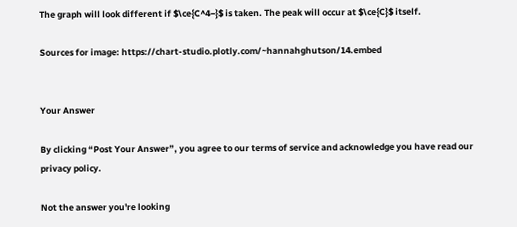The graph will look different if $\ce{C^4−}$ is taken. The peak will occur at $\ce{C}$ itself.

Sources for image: https://chart-studio.plotly.com/~hannahghutson/14.embed


Your Answer

By clicking “Post Your Answer”, you agree to our terms of service and acknowledge you have read our privacy policy.

Not the answer you're looking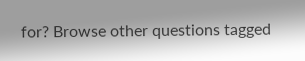for? Browse other questions tagged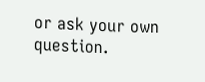or ask your own question.